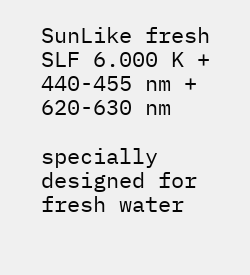SunLike fresh SLF 6.000 K + 440-455 nm + 620-630 nm

specially designed for fresh water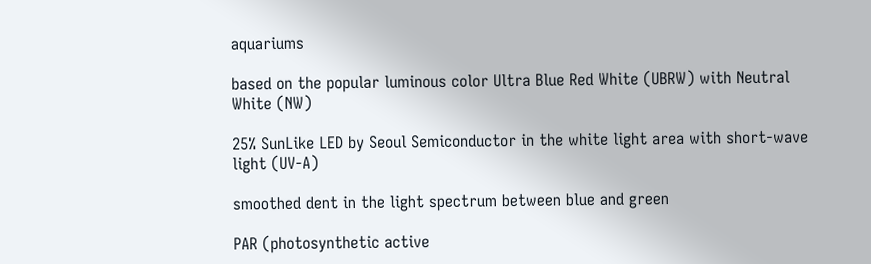aquariums

based on the popular luminous color Ultra Blue Red White (UBRW) with Neutral White (NW)

25% SunLike LED by Seoul Semiconductor in the white light area with short-wave light (UV-A)

smoothed dent in the light spectrum between blue and green

PAR (photosynthetic active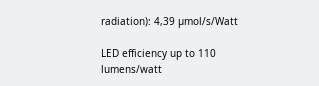radiation): 4,39 µmol/s/Watt

LED efficiency up to 110 lumens/watt